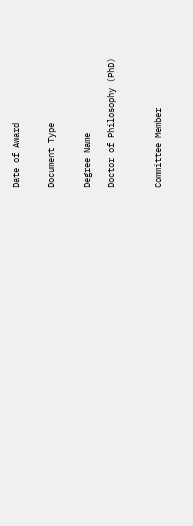Date of Award


Document Type


Degree Name

Doctor of Philosophy (PhD)



Committee Member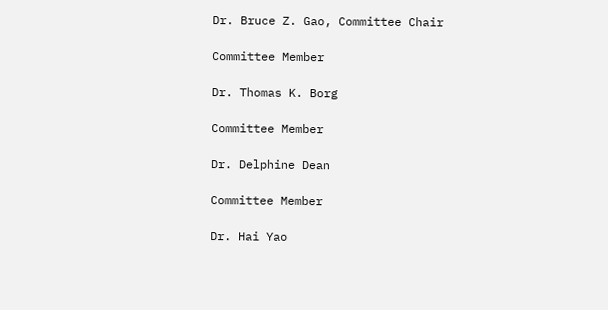Dr. Bruce Z. Gao, Committee Chair

Committee Member

Dr. Thomas K. Borg

Committee Member

Dr. Delphine Dean

Committee Member

Dr. Hai Yao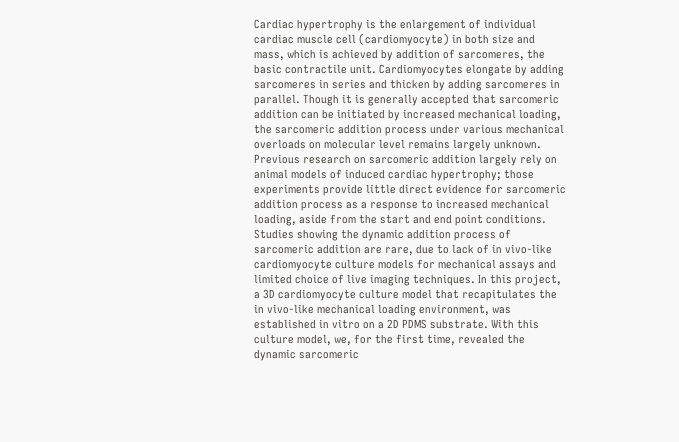Cardiac hypertrophy is the enlargement of individual cardiac muscle cell (cardiomyocyte) in both size and mass, which is achieved by addition of sarcomeres, the basic contractile unit. Cardiomyocytes elongate by adding sarcomeres in series and thicken by adding sarcomeres in parallel. Though it is generally accepted that sarcomeric addition can be initiated by increased mechanical loading, the sarcomeric addition process under various mechanical overloads on molecular level remains largely unknown. Previous research on sarcomeric addition largely rely on animal models of induced cardiac hypertrophy; those experiments provide little direct evidence for sarcomeric addition process as a response to increased mechanical loading, aside from the start and end point conditions. Studies showing the dynamic addition process of sarcomeric addition are rare, due to lack of in vivo-like cardiomyocyte culture models for mechanical assays and limited choice of live imaging techniques. In this project, a 3D cardiomyocyte culture model that recapitulates the in vivo-like mechanical loading environment, was established in vitro on a 2D PDMS substrate. With this culture model, we, for the first time, revealed the dynamic sarcomeric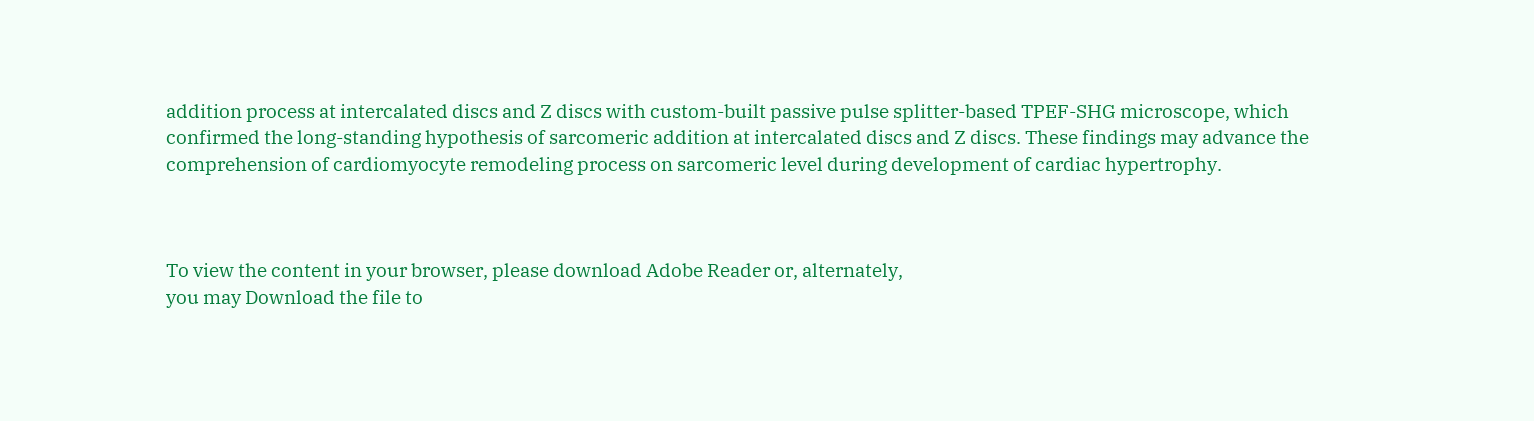addition process at intercalated discs and Z discs with custom-built passive pulse splitter-based TPEF-SHG microscope, which confirmed the long-standing hypothesis of sarcomeric addition at intercalated discs and Z discs. These findings may advance the comprehension of cardiomyocyte remodeling process on sarcomeric level during development of cardiac hypertrophy.



To view the content in your browser, please download Adobe Reader or, alternately,
you may Download the file to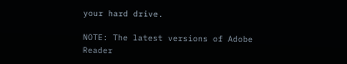your hard drive.

NOTE: The latest versions of Adobe Reader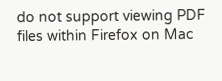do not support viewing PDF files within Firefox on Mac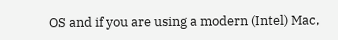OS and if you are using a modern (Intel) Mac,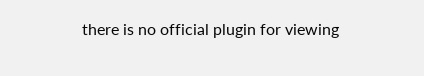there is no official plugin for viewing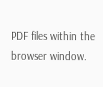PDF files within the browser window.